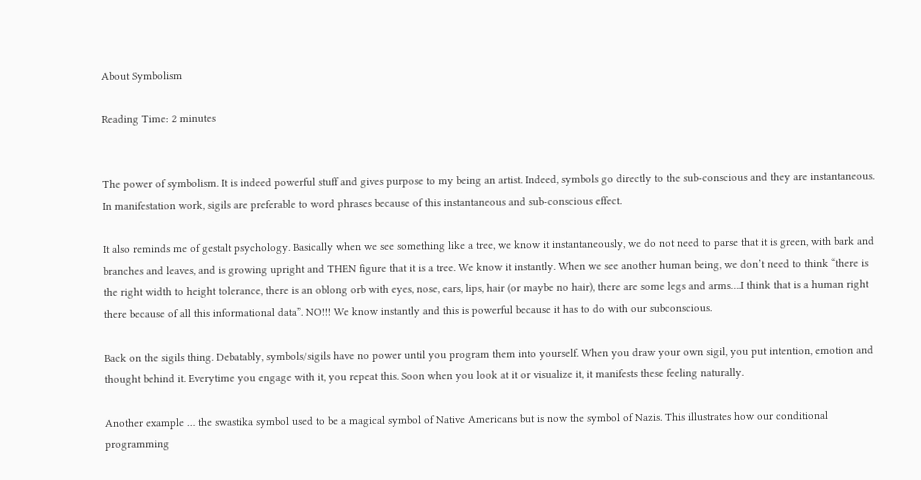About Symbolism

Reading Time: 2 minutes


The power of symbolism. It is indeed powerful stuff and gives purpose to my being an artist. Indeed, symbols go directly to the sub-conscious and they are instantaneous. In manifestation work, sigils are preferable to word phrases because of this instantaneous and sub-conscious effect.

It also reminds me of gestalt psychology. Basically when we see something like a tree, we know it instantaneously, we do not need to parse that it is green, with bark and branches and leaves, and is growing upright and THEN figure that it is a tree. We know it instantly. When we see another human being, we don’t need to think “there is the right width to height tolerance, there is an oblong orb with eyes, nose, ears, lips, hair (or maybe no hair), there are some legs and arms….I think that is a human right there because of all this informational data”. NO!!! We know instantly and this is powerful because it has to do with our subconscious.

Back on the sigils thing. Debatably, symbols/sigils have no power until you program them into yourself. When you draw your own sigil, you put intention, emotion and thought behind it. Everytime you engage with it, you repeat this. Soon when you look at it or visualize it, it manifests these feeling naturally.

Another example … the swastika symbol used to be a magical symbol of Native Americans but is now the symbol of Nazis. This illustrates how our conditional programming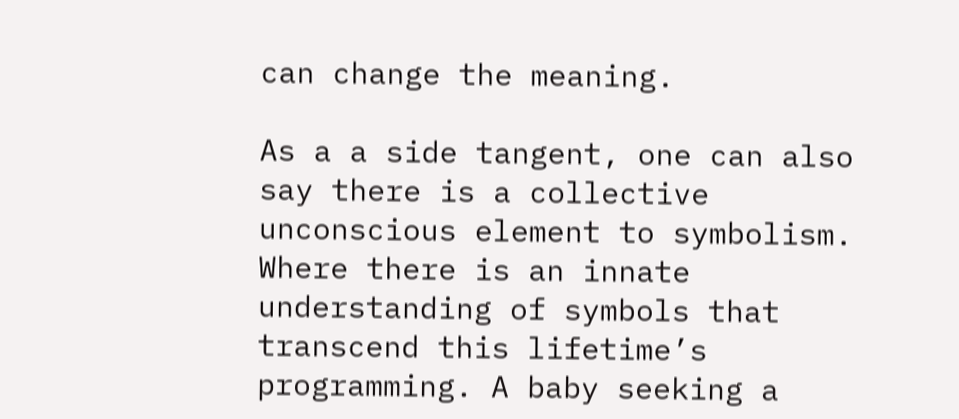can change the meaning.

As a a side tangent, one can also say there is a collective unconscious element to symbolism. Where there is an innate understanding of symbols that transcend this lifetime’s programming. A baby seeking a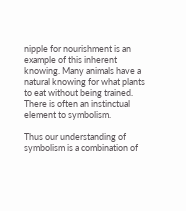nipple for nourishment is an example of this inherent knowing. Many animals have a natural knowing for what plants to eat without being trained. There is often an instinctual element to symbolism.

Thus our understanding of symbolism is a combination of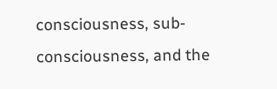consciousness, sub-consciousness, and the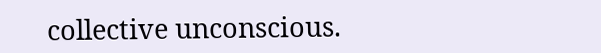collective unconscious.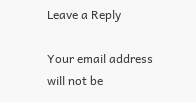Leave a Reply

Your email address will not be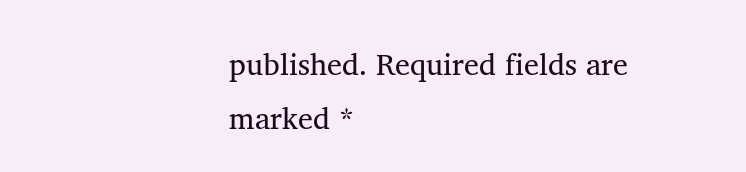published. Required fields are marked *